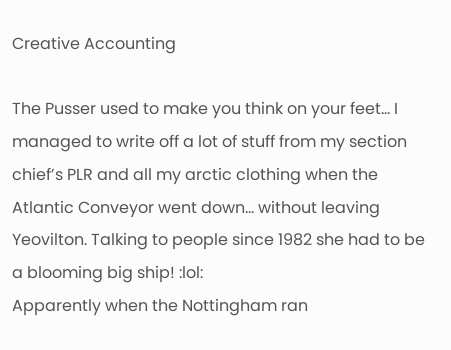Creative Accounting

The Pusser used to make you think on your feet... I managed to write off a lot of stuff from my section chief’s PLR and all my arctic clothing when the Atlantic Conveyor went down... without leaving Yeovilton. Talking to people since 1982 she had to be a blooming big ship! :lol:
Apparently when the Nottingham ran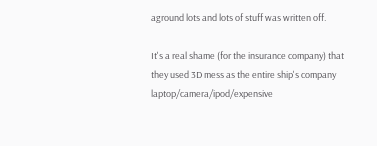aground lots and lots of stuff was written off.

It's a real shame (for the insurance company) that they used 3D mess as the entire ship's company laptop/camera/ipod/expensive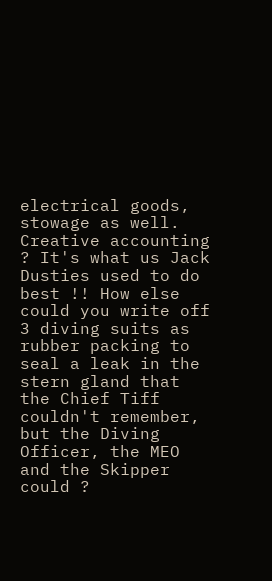electrical goods, stowage as well.
Creative accounting ? It's what us Jack Dusties used to do best !! How else could you write off 3 diving suits as rubber packing to seal a leak in the stern gland that the Chief Tiff couldn't remember, but the Diving Officer, the MEO and the Skipper could ?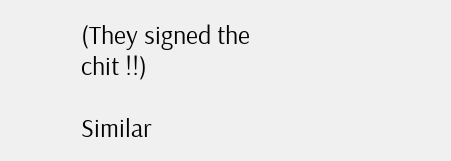(They signed the chit !!)

Similar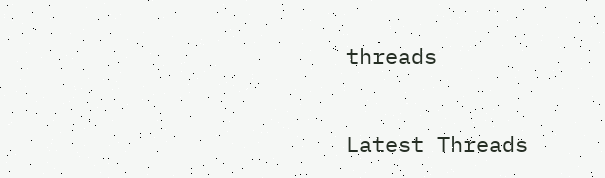threads

Latest Threads